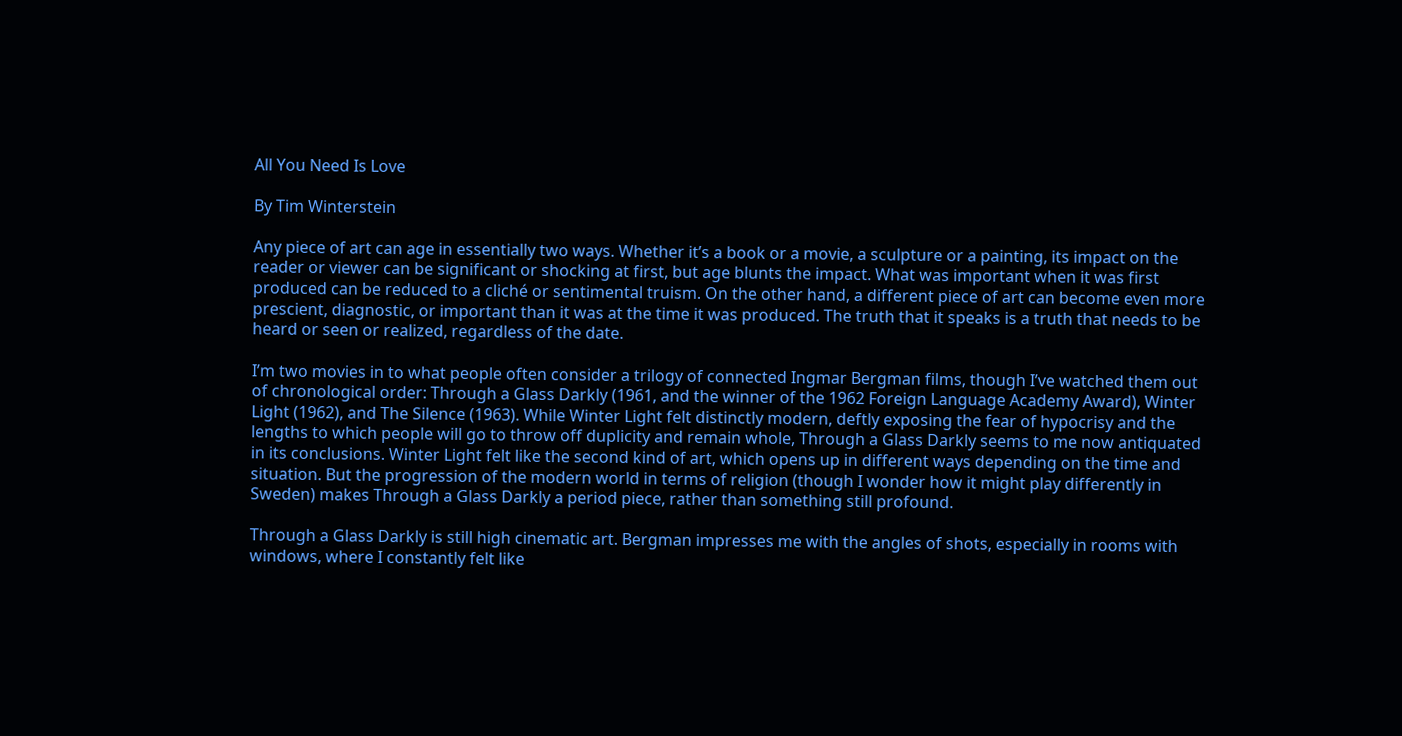All You Need Is Love

By Tim Winterstein

Any piece of art can age in essentially two ways. Whether it’s a book or a movie, a sculpture or a painting, its impact on the reader or viewer can be significant or shocking at first, but age blunts the impact. What was important when it was first produced can be reduced to a cliché or sentimental truism. On the other hand, a different piece of art can become even more prescient, diagnostic, or important than it was at the time it was produced. The truth that it speaks is a truth that needs to be heard or seen or realized, regardless of the date.

I’m two movies in to what people often consider a trilogy of connected Ingmar Bergman films, though I’ve watched them out of chronological order: Through a Glass Darkly (1961, and the winner of the 1962 Foreign Language Academy Award), Winter Light (1962), and The Silence (1963). While Winter Light felt distinctly modern, deftly exposing the fear of hypocrisy and the lengths to which people will go to throw off duplicity and remain whole, Through a Glass Darkly seems to me now antiquated in its conclusions. Winter Light felt like the second kind of art, which opens up in different ways depending on the time and situation. But the progression of the modern world in terms of religion (though I wonder how it might play differently in Sweden) makes Through a Glass Darkly a period piece, rather than something still profound.

Through a Glass Darkly is still high cinematic art. Bergman impresses me with the angles of shots, especially in rooms with windows, where I constantly felt like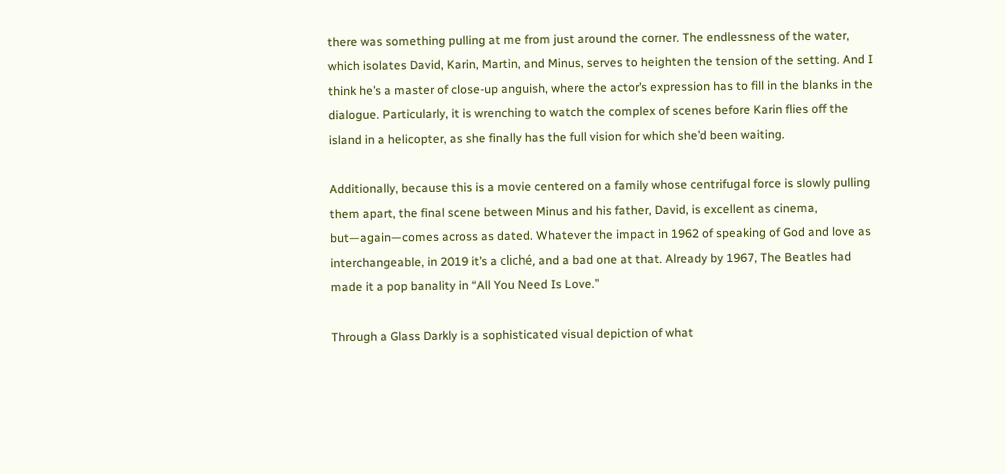there was something pulling at me from just around the corner. The endlessness of the water, which isolates David, Karin, Martin, and Minus, serves to heighten the tension of the setting. And I think he’s a master of close-up anguish, where the actor’s expression has to fill in the blanks in the dialogue. Particularly, it is wrenching to watch the complex of scenes before Karin flies off the island in a helicopter, as she finally has the full vision for which she’d been waiting.

Additionally, because this is a movie centered on a family whose centrifugal force is slowly pulling them apart, the final scene between Minus and his father, David, is excellent as cinema, but—again—comes across as dated. Whatever the impact in 1962 of speaking of God and love as interchangeable, in 2019 it’s a cliché, and a bad one at that. Already by 1967, The Beatles had made it a pop banality in “All You Need Is Love.”

Through a Glass Darkly is a sophisticated visual depiction of what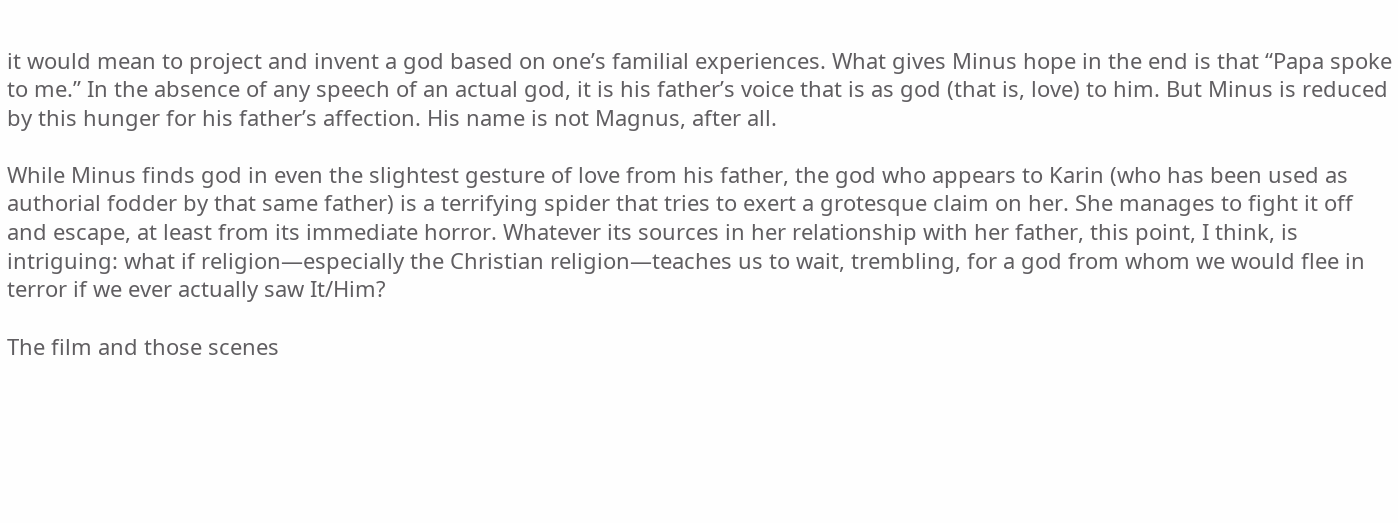it would mean to project and invent a god based on one’s familial experiences. What gives Minus hope in the end is that “Papa spoke to me.” In the absence of any speech of an actual god, it is his father’s voice that is as god (that is, love) to him. But Minus is reduced by this hunger for his father’s affection. His name is not Magnus, after all.

While Minus finds god in even the slightest gesture of love from his father, the god who appears to Karin (who has been used as authorial fodder by that same father) is a terrifying spider that tries to exert a grotesque claim on her. She manages to fight it off and escape, at least from its immediate horror. Whatever its sources in her relationship with her father, this point, I think, is intriguing: what if religion—especially the Christian religion—teaches us to wait, trembling, for a god from whom we would flee in terror if we ever actually saw It/Him?

The film and those scenes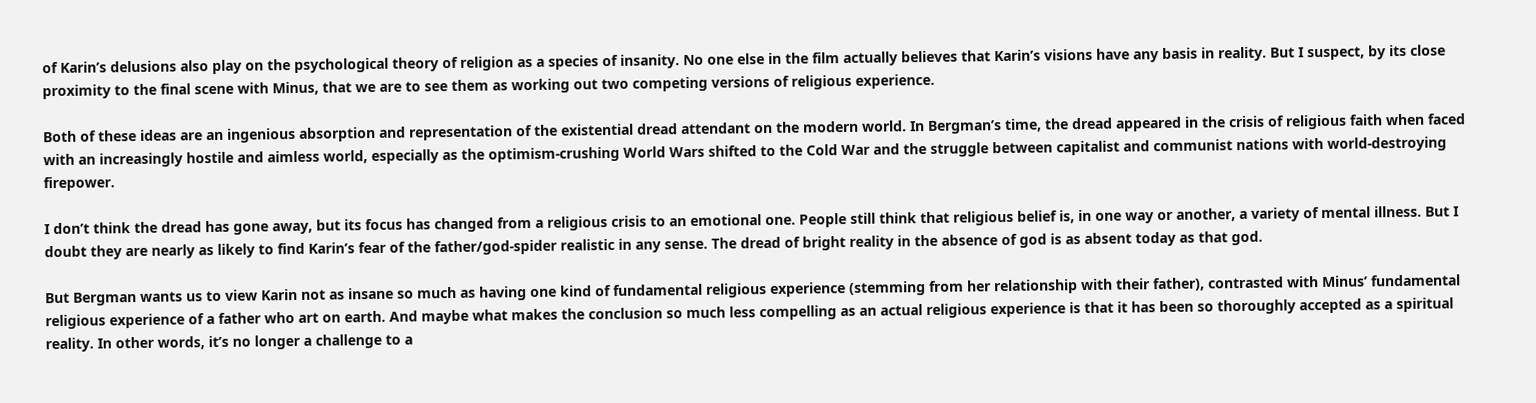of Karin’s delusions also play on the psychological theory of religion as a species of insanity. No one else in the film actually believes that Karin’s visions have any basis in reality. But I suspect, by its close proximity to the final scene with Minus, that we are to see them as working out two competing versions of religious experience.

Both of these ideas are an ingenious absorption and representation of the existential dread attendant on the modern world. In Bergman’s time, the dread appeared in the crisis of religious faith when faced with an increasingly hostile and aimless world, especially as the optimism-crushing World Wars shifted to the Cold War and the struggle between capitalist and communist nations with world-destroying firepower.

I don’t think the dread has gone away, but its focus has changed from a religious crisis to an emotional one. People still think that religious belief is, in one way or another, a variety of mental illness. But I doubt they are nearly as likely to find Karin’s fear of the father/god-spider realistic in any sense. The dread of bright reality in the absence of god is as absent today as that god.

But Bergman wants us to view Karin not as insane so much as having one kind of fundamental religious experience (stemming from her relationship with their father), contrasted with Minus’ fundamental religious experience of a father who art on earth. And maybe what makes the conclusion so much less compelling as an actual religious experience is that it has been so thoroughly accepted as a spiritual reality. In other words, it’s no longer a challenge to a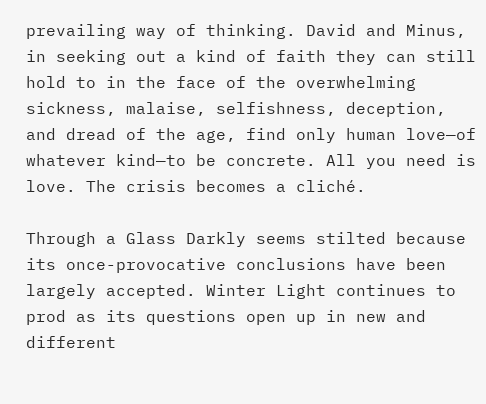prevailing way of thinking. David and Minus, in seeking out a kind of faith they can still hold to in the face of the overwhelming sickness, malaise, selfishness, deception, and dread of the age, find only human love—of whatever kind—to be concrete. All you need is love. The crisis becomes a cliché.

Through a Glass Darkly seems stilted because its once-provocative conclusions have been largely accepted. Winter Light continues to prod as its questions open up in new and different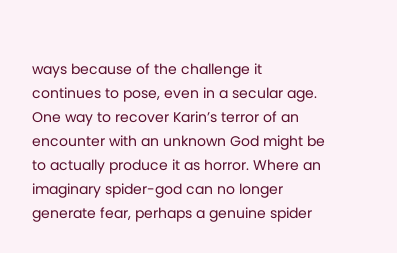ways because of the challenge it continues to pose, even in a secular age. One way to recover Karin’s terror of an encounter with an unknown God might be to actually produce it as horror. Where an imaginary spider-god can no longer generate fear, perhaps a genuine spider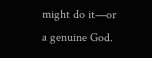might do it—or a genuine God.